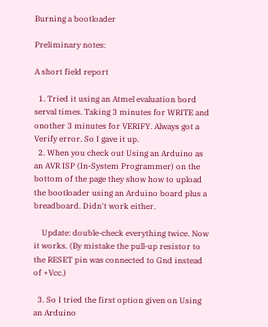Burning a bootloader

Preliminary notes:

A short field report

  1. Tried it using an Atmel evaluation bord serval times. Taking 3 minutes for WRITE and onother 3 minutes for VERIFY. Always got a Verify error. So I gave it up.
  2. When you check out Using an Arduino as an AVR ISP (In-System Programmer) on the bottom of the page they show how to upload the bootloader using an Arduino board plus a breadboard. Didn't work either.

    Update: double-check everything twice. Now it works. (By mistake the pull-up resistor to the RESET pin was connected to Gnd instead of +Vcc.)

  3. So I tried the first option given on Using an Arduino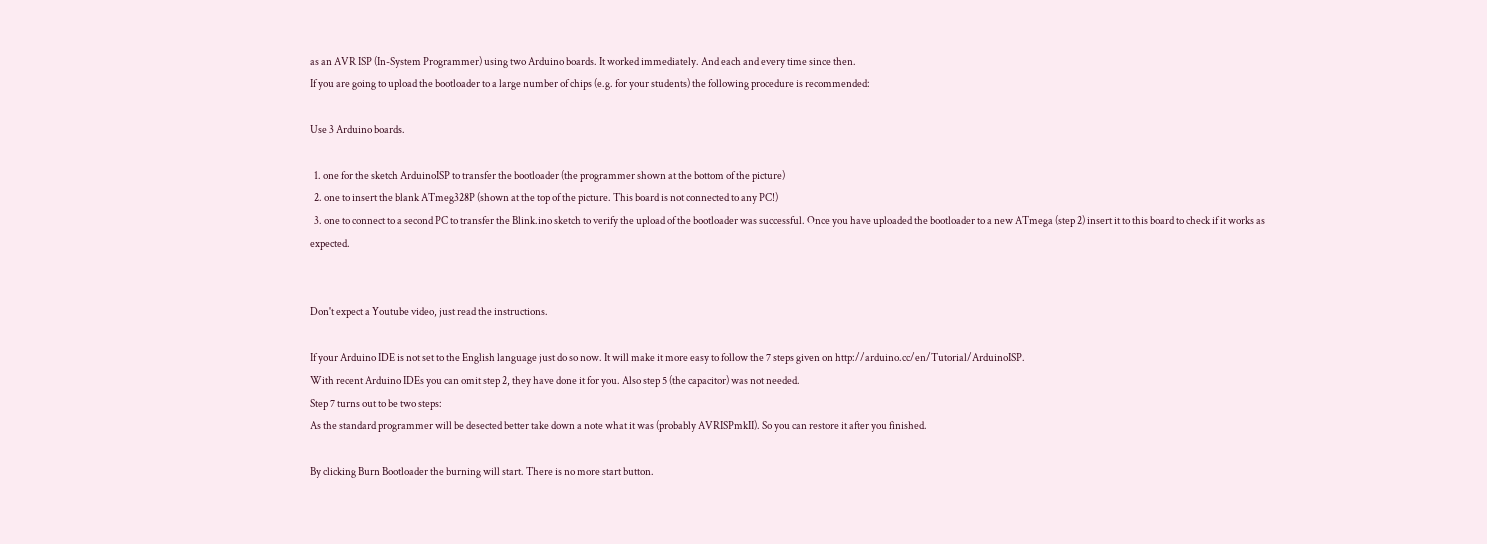as an AVR ISP (In-System Programmer) using two Arduino boards. It worked immediately. And each and every time since then.
If you are going to upload the bootloader to a large number of chips (e.g. for your students) the following procedure is recommended:

Use 3 Arduino boards.

  1. one for the sketch ArduinoISP to transfer the bootloader (the programmer shown at the bottom of the picture)
  2. one to insert the blank ATmeg328P (shown at the top of the picture. This board is not connected to any PC!)
  3. one to connect to a second PC to transfer the Blink.ino sketch to verify the upload of the bootloader was successful. Once you have uploaded the bootloader to a new ATmega (step 2) insert it to this board to check if it works as expected.


Don't expect a Youtube video, just read the instructions.

If your Arduino IDE is not set to the English language just do so now. It will make it more easy to follow the 7 steps given on http://arduino.cc/en/Tutorial/ArduinoISP.
With recent Arduino IDEs you can omit step 2, they have done it for you. Also step 5 (the capacitor) was not needed.
Step 7 turns out to be two steps:
As the standard programmer will be desected better take down a note what it was (probably AVRISPmkII). So you can restore it after you finished.

By clicking Burn Bootloader the burning will start. There is no more start button.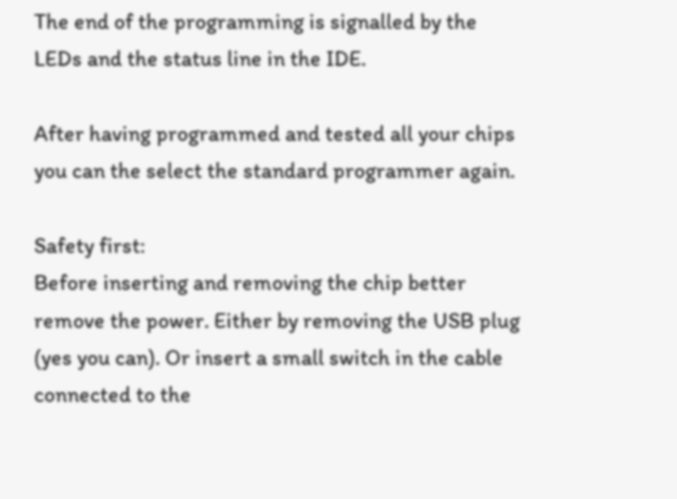The end of the programming is signalled by the LEDs and the status line in the IDE.

After having programmed and tested all your chips you can the select the standard programmer again.

Safety first:
Before inserting and removing the chip better remove the power. Either by removing the USB plug (yes you can). Or insert a small switch in the cable connected to the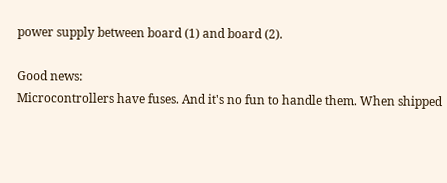power supply between board (1) and board (2).

Good news:
Microcontrollers have fuses. And it's no fun to handle them. When shipped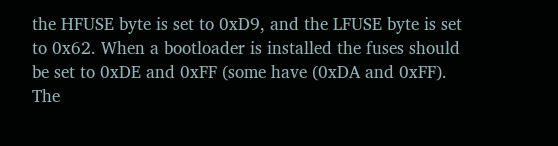the HFUSE byte is set to 0xD9, and the LFUSE byte is set to 0x62. When a bootloader is installed the fuses should be set to 0xDE and 0xFF (some have (0xDA and 0xFF). The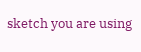sketch you are using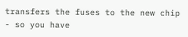transfers the fuses to the new chip - so you have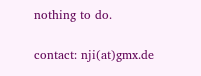nothing to do.

contact: nji(at)gmx.de